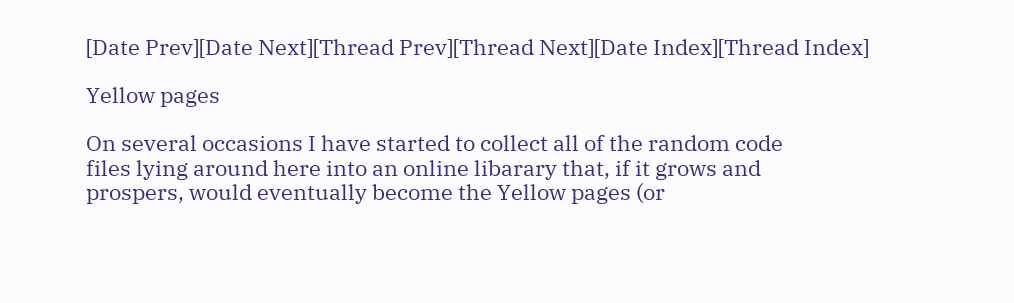[Date Prev][Date Next][Thread Prev][Thread Next][Date Index][Thread Index]

Yellow pages

On several occasions I have started to collect all of the random code
files lying around here into an online libarary that, if it grows and
prospers, would eventually become the Yellow pages (or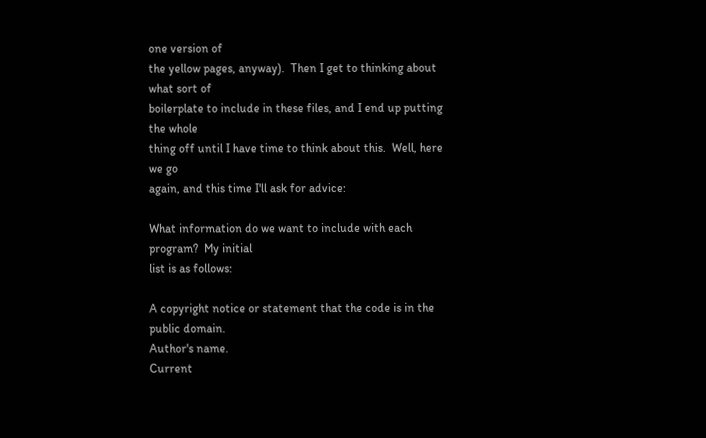one version of
the yellow pages, anyway).  Then I get to thinking about what sort of
boilerplate to include in these files, and I end up putting the whole
thing off until I have time to think about this.  Well, here we go
again, and this time I'll ask for advice:

What information do we want to include with each program?  My initial
list is as follows:

A copyright notice or statement that the code is in the public domain.
Author's name.
Current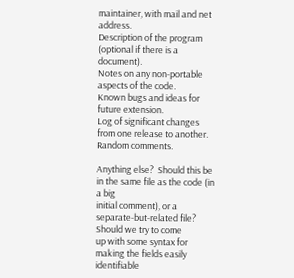maintainer, with mail and net address.
Description of the program (optional if there is a document).
Notes on any non-portable aspects of the code.
Known bugs and ideas for future extension.
Log of significant changes from one release to another.
Random comments.

Anything else?  Should this be in the same file as the code (in a big
initial comment), or a separate-but-related file?  Should we try to come
up with some syntax for making the fields easily identifiable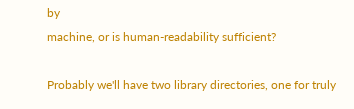by
machine, or is human-readability sufficient?

Probably we'll have two library directories, one for truly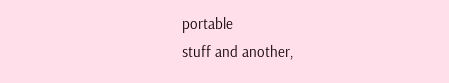portable
stuff and another,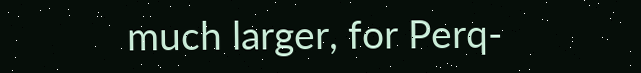much larger, for Perq-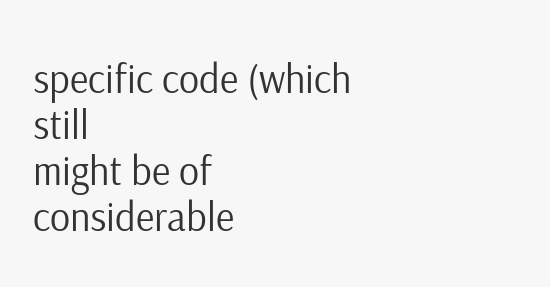specific code (which still
might be of considerable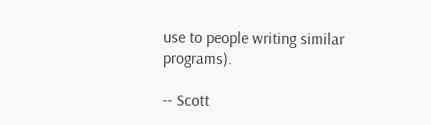use to people writing similar programs).

-- Scott